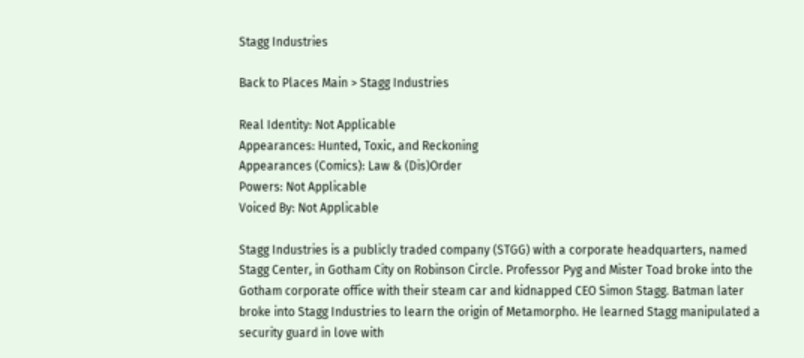Stagg Industries

Back to Places Main > Stagg Industries

Real Identity: Not Applicable
Appearances: Hunted, Toxic, and Reckoning
Appearances (Comics): Law & (Dis)Order
Powers: Not Applicable
Voiced By: Not Applicable

Stagg Industries is a publicly traded company (STGG) with a corporate headquarters, named Stagg Center, in Gotham City on Robinson Circle. Professor Pyg and Mister Toad broke into the Gotham corporate office with their steam car and kidnapped CEO Simon Stagg. Batman later broke into Stagg Industries to learn the origin of Metamorpho. He learned Stagg manipulated a security guard in love with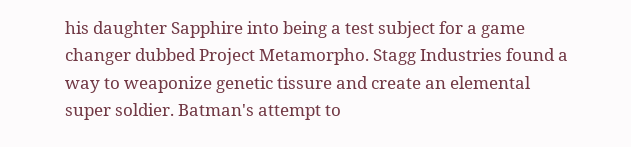his daughter Sapphire into being a test subject for a game changer dubbed Project Metamorpho. Stagg Industries found a way to weaponize genetic tissure and create an elemental super soldier. Batman's attempt to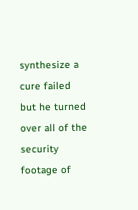synthesize a cure failed but he turned over all of the security footage of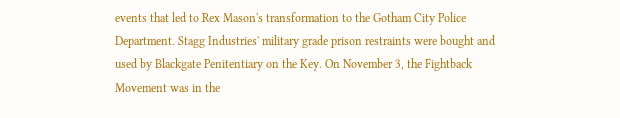events that led to Rex Mason's transformation to the Gotham City Police Department. Stagg Industries' military grade prison restraints were bought and used by Blackgate Penitentiary on the Key. On November 3, the Fightback Movement was in the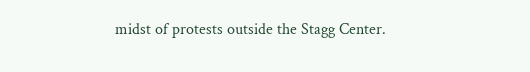midst of protests outside the Stagg Center.